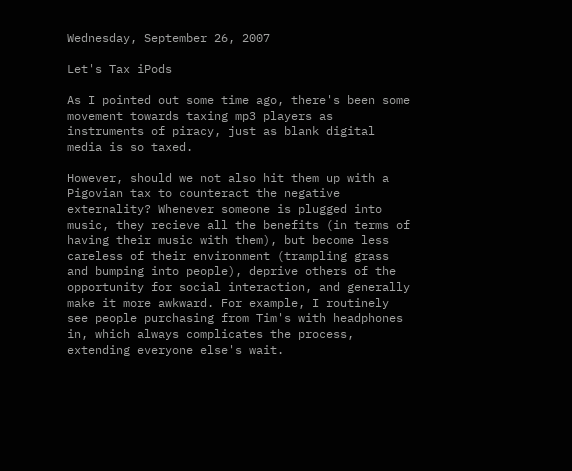Wednesday, September 26, 2007

Let's Tax iPods

As I pointed out some time ago, there's been some movement towards taxing mp3 players as instruments of piracy, just as blank digital media is so taxed.

However, should we not also hit them up with a Pigovian tax to counteract the negative externality? Whenever someone is plugged into music, they recieve all the benefits (in terms of having their music with them), but become less careless of their environment (trampling grass and bumping into people), deprive others of the opportunity for social interaction, and generally make it more awkward. For example, I routinely see people purchasing from Tim's with headphones in, which always complicates the process, extending everyone else's wait.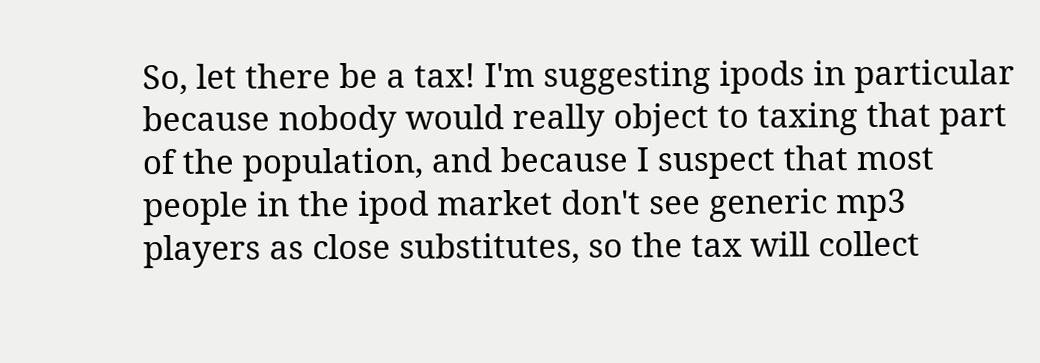So, let there be a tax! I'm suggesting ipods in particular because nobody would really object to taxing that part of the population, and because I suspect that most people in the ipod market don't see generic mp3 players as close substitutes, so the tax will collect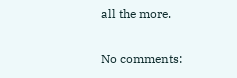all the more.

No comments: